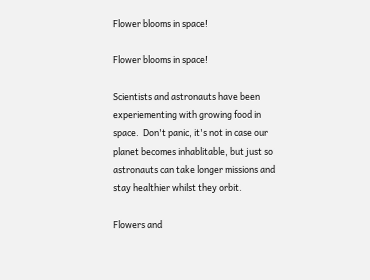Flower blooms in space!

Flower blooms in space!

Scientists and astronauts have been experiementing with growing food in space.  Don't panic, it's not in case our planet becomes inhablitable, but just so astronauts can take longer missions and stay healthier whilst they orbit.

Flowers and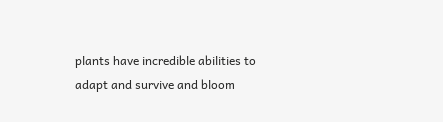plants have incredible abilities to adapt and survive and bloom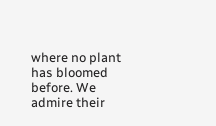where no plant has bloomed before. We admire their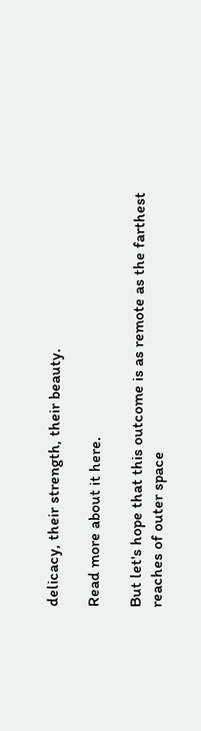delicacy, their strength, their beauty.

Read more about it here.

But let's hope that this outcome is as remote as the farthest reaches of outer space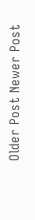Older Post Newer Post